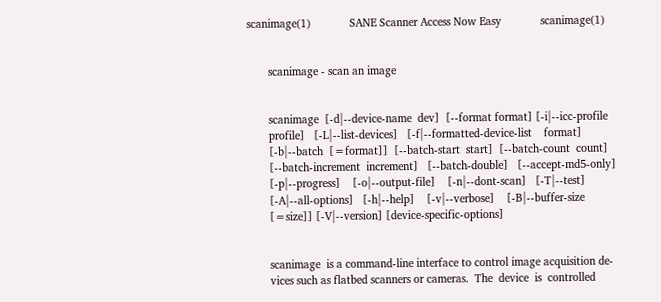scanimage(1)             SANE Scanner Access Now Easy             scanimage(1)


       scanimage - scan an image


       scanimage  [-d|--device-name  dev]  [--format format] [-i|--icc-profile
       profile]   [-L|--list-devices]   [-f|--formatted-device-list    format]
       [-b|--batch  [=format]]  [--batch-start  start]  [--batch-count  count]
       [--batch-increment  increment]   [--batch-double]   [--accept-md5-only]
       [-p|--progress]    [-o|--output-file]    [-n|--dont-scan]   [-T|--test]
       [-A|--all-options]   [-h|--help]    [-v|--verbose]    [-B|--buffer-size
       [=size]] [-V|--version] [device-specific-options]


       scanimage  is a command-line interface to control image acquisition de-
       vices such as flatbed scanners or cameras.  The  device  is  controlled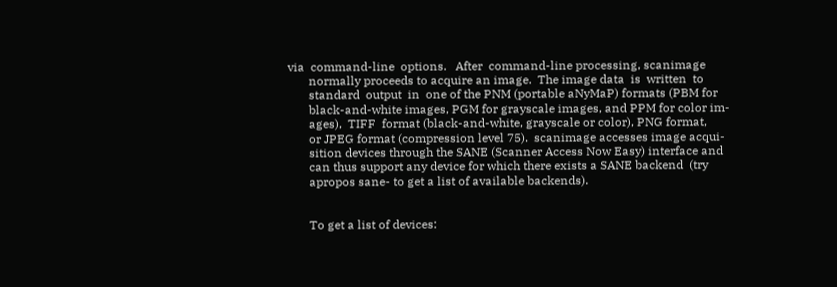via  command-line  options.   After  command-line processing, scanimage
       normally proceeds to acquire an image.  The image data  is  written  to
       standard  output  in  one of the PNM (portable aNyMaP) formats (PBM for
       black-and-white images, PGM for grayscale images, and PPM for color im-
       ages),  TIFF  format (black-and-white, grayscale or color), PNG format,
       or JPEG format (compression level 75).  scanimage accesses image acqui-
       sition devices through the SANE (Scanner Access Now Easy) interface and
       can thus support any device for which there exists a SANE backend  (try
       apropos sane- to get a list of available backends).


       To get a list of devices: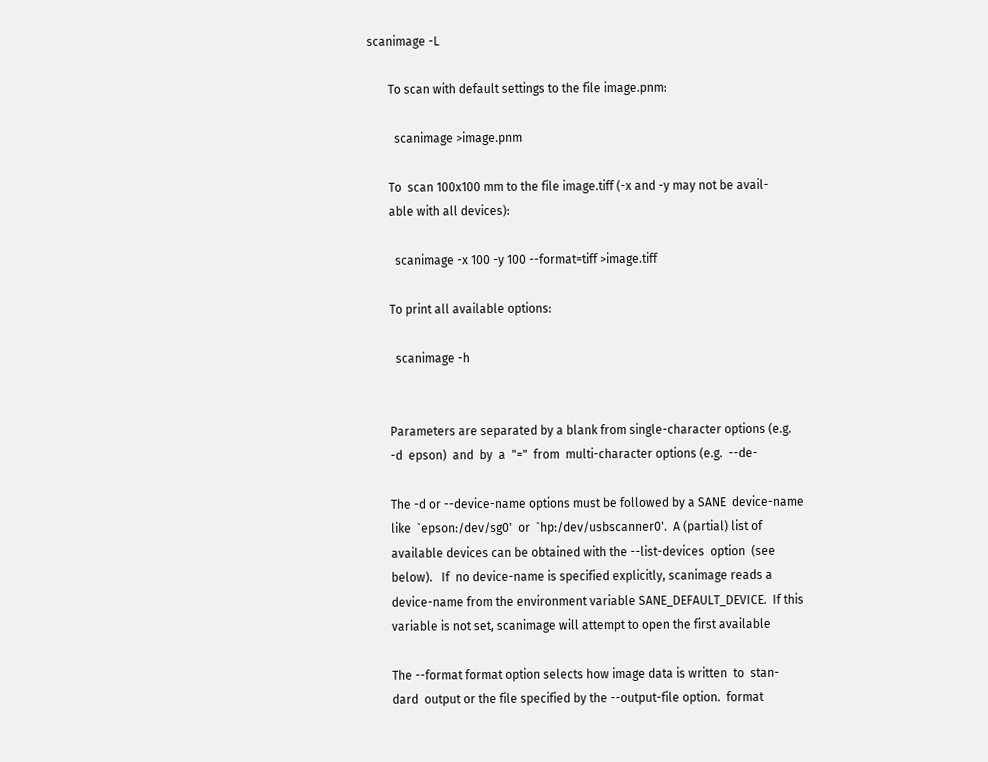scanimage -L

       To scan with default settings to the file image.pnm:

         scanimage >image.pnm

       To  scan 100x100 mm to the file image.tiff (-x and -y may not be avail-
       able with all devices):

         scanimage -x 100 -y 100 --format=tiff >image.tiff

       To print all available options:

         scanimage -h


       Parameters are separated by a blank from single-character options (e.g.
       -d  epson)  and  by  a  "="  from  multi-character options (e.g.  --de-

       The -d or --device-name options must be followed by a SANE  device-name
       like  `epson:/dev/sg0'  or  `hp:/dev/usbscanner0'.  A (partial) list of
       available devices can be obtained with the --list-devices  option  (see
       below).   If  no device-name is specified explicitly, scanimage reads a
       device-name from the environment variable SANE_DEFAULT_DEVICE.  If this
       variable is not set, scanimage will attempt to open the first available

       The --format format option selects how image data is written  to  stan-
       dard  output or the file specified by the --output-file option.  format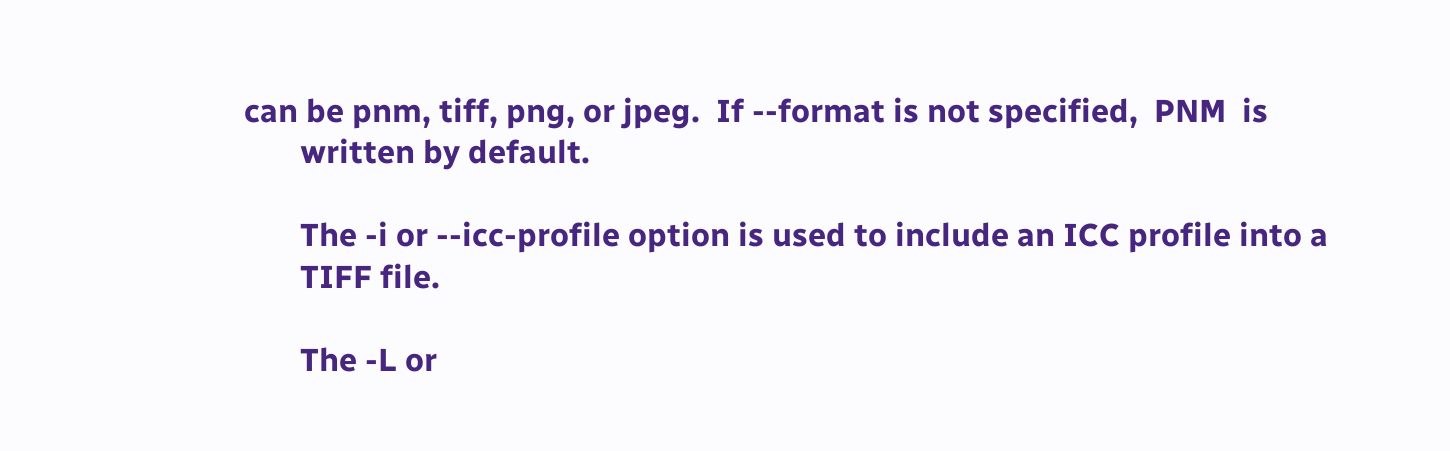can be pnm, tiff, png, or jpeg.  If --format is not specified,  PNM  is
       written by default.

       The -i or --icc-profile option is used to include an ICC profile into a
       TIFF file.

       The -L or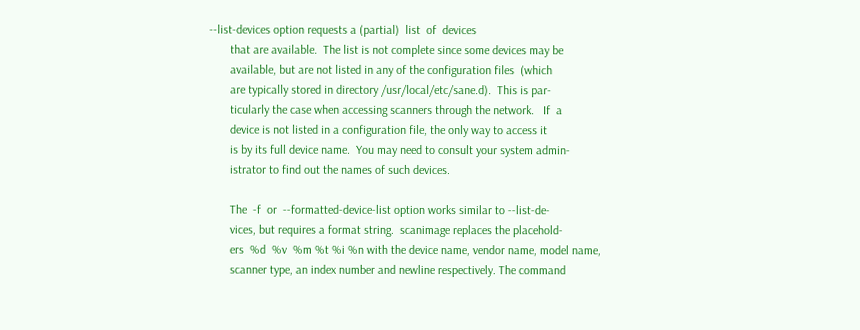--list-devices option requests a (partial)  list  of  devices
       that are available.  The list is not complete since some devices may be
       available, but are not listed in any of the configuration files  (which
       are typically stored in directory /usr/local/etc/sane.d).  This is par-
       ticularly the case when accessing scanners through the network.   If  a
       device is not listed in a configuration file, the only way to access it
       is by its full device name.  You may need to consult your system admin-
       istrator to find out the names of such devices.

       The  -f  or  --formatted-device-list option works similar to --list-de-
       vices, but requires a format string.  scanimage replaces the placehold-
       ers  %d  %v  %m %t %i %n with the device name, vendor name, model name,
       scanner type, an index number and newline respectively. The command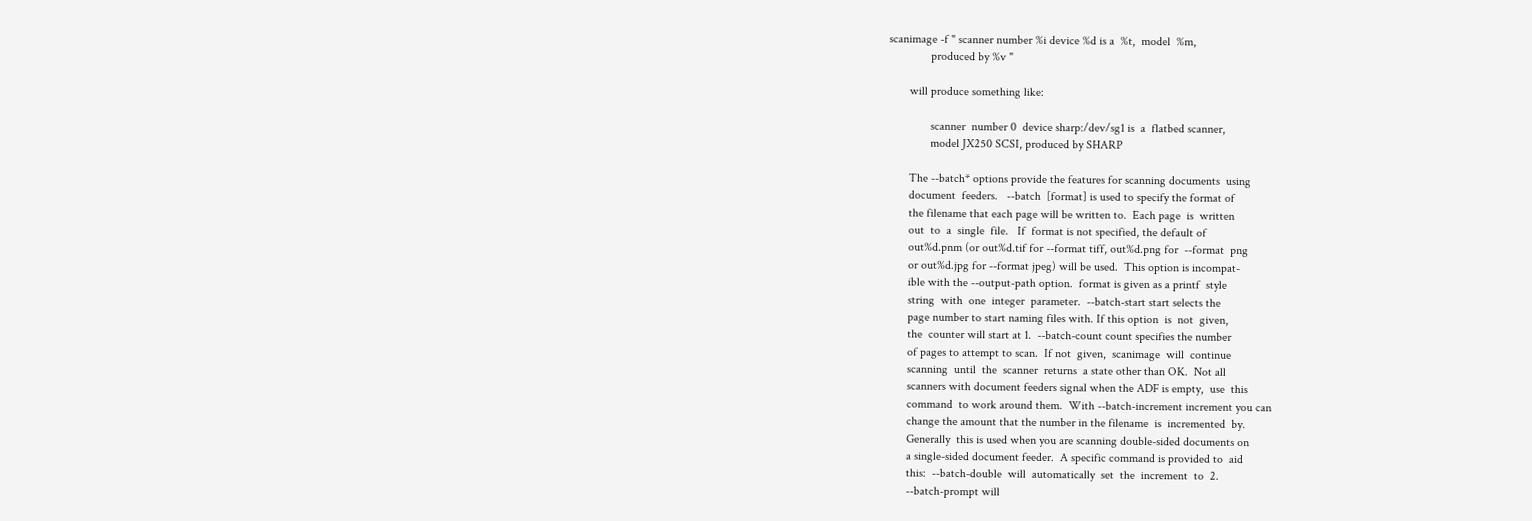scanimage -f " scanner number %i device %d is a  %t,  model  %m,
              produced by %v "

       will produce something like:

              scanner  number 0  device sharp:/dev/sg1 is  a  flatbed scanner,
              model JX250 SCSI, produced by SHARP

       The --batch* options provide the features for scanning documents  using
       document  feeders.   --batch  [format] is used to specify the format of
       the filename that each page will be written to.  Each page  is  written
       out  to  a  single  file.   If  format is not specified, the default of
       out%d.pnm (or out%d.tif for --format tiff, out%d.png for  --format  png
       or out%d.jpg for --format jpeg) will be used.  This option is incompat-
       ible with the --output-path option.  format is given as a printf  style
       string  with  one  integer  parameter.  --batch-start start selects the
       page number to start naming files with. If this option  is  not  given,
       the  counter will start at 1.  --batch-count count specifies the number
       of pages to attempt to scan.  If not  given,  scanimage  will  continue
       scanning  until  the  scanner  returns  a state other than OK.  Not all
       scanners with document feeders signal when the ADF is empty,  use  this
       command  to work around them.  With --batch-increment increment you can
       change the amount that the number in the filename  is  incremented  by.
       Generally  this is used when you are scanning double-sided documents on
       a single-sided document feeder.  A specific command is provided to  aid
       this:  --batch-double  will  automatically  set  the  increment  to  2.
       --batch-prompt will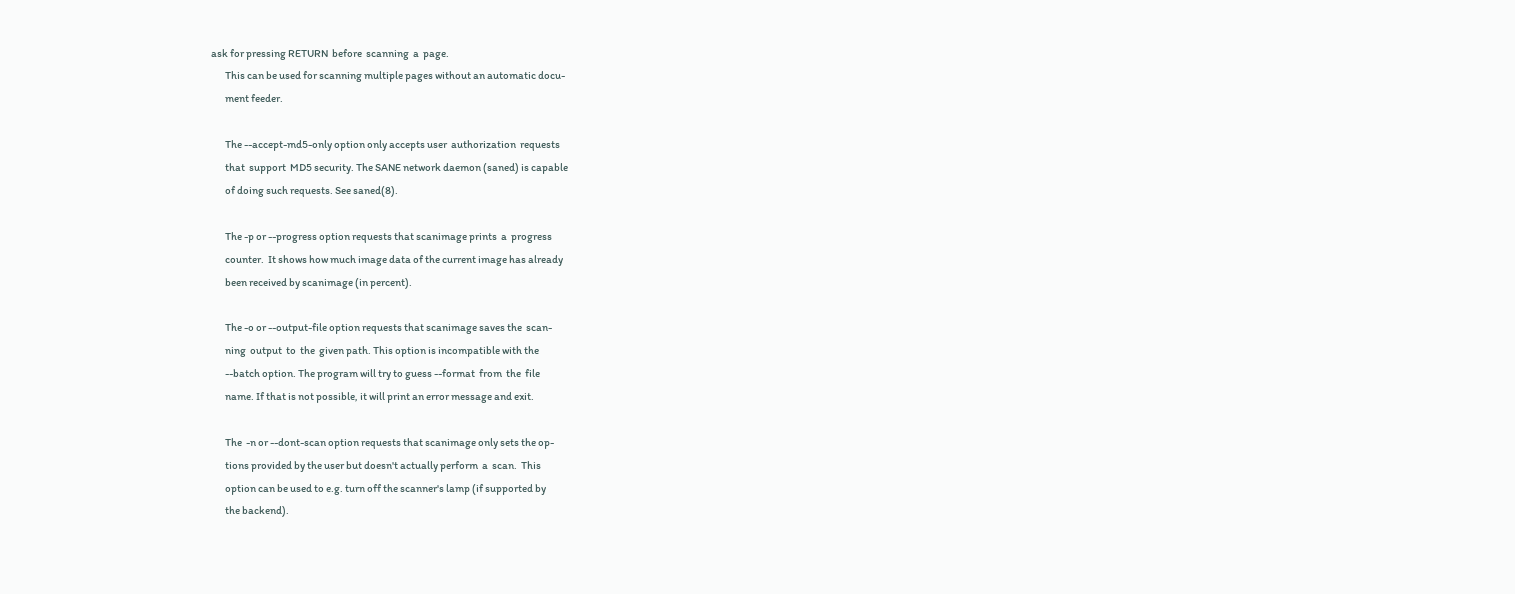ask for pressing RETURN  before  scanning  a  page.
       This can be used for scanning multiple pages without an automatic docu-
       ment feeder.

       The --accept-md5-only option only accepts user  authorization  requests
       that  support  MD5 security. The SANE network daemon (saned) is capable
       of doing such requests. See saned(8).

       The -p or --progress option requests that scanimage prints  a  progress
       counter.  It shows how much image data of the current image has already
       been received by scanimage (in percent).

       The -o or --output-file option requests that scanimage saves the  scan-
       ning  output  to  the  given path. This option is incompatible with the
       --batch option. The program will try to guess --format  from  the  file
       name. If that is not possible, it will print an error message and exit.

       The  -n or --dont-scan option requests that scanimage only sets the op-
       tions provided by the user but doesn't actually perform  a  scan.  This
       option can be used to e.g. turn off the scanner's lamp (if supported by
       the backend).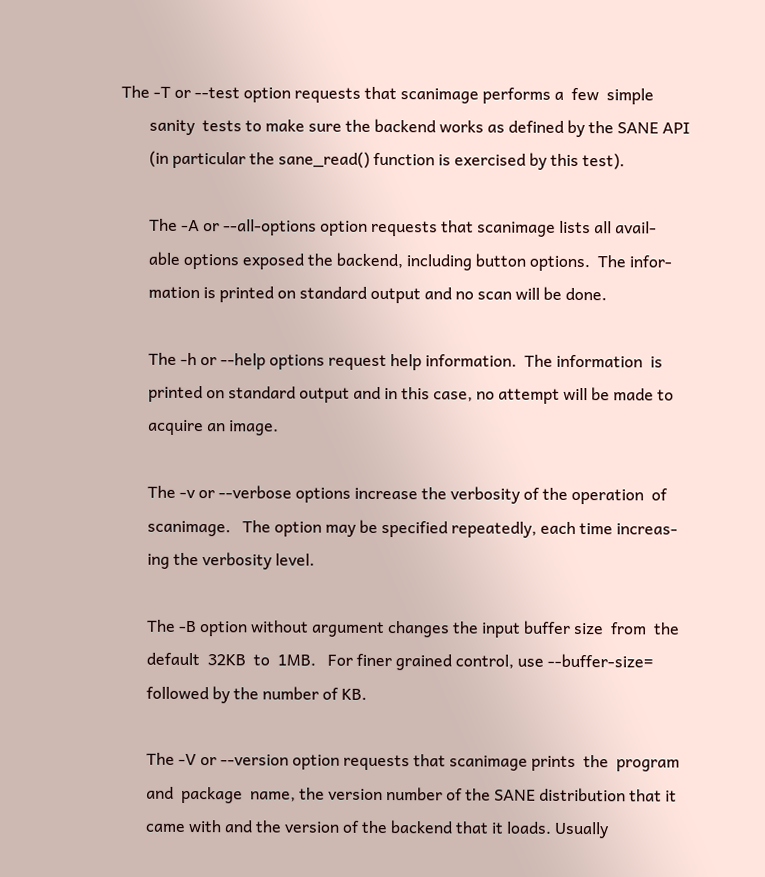The -T or --test option requests that scanimage performs a  few  simple
       sanity  tests to make sure the backend works as defined by the SANE API
       (in particular the sane_read() function is exercised by this test).

       The -A or --all-options option requests that scanimage lists all avail-
       able options exposed the backend, including button options.  The infor-
       mation is printed on standard output and no scan will be done.

       The -h or --help options request help information.  The information  is
       printed on standard output and in this case, no attempt will be made to
       acquire an image.

       The -v or --verbose options increase the verbosity of the operation  of
       scanimage.   The option may be specified repeatedly, each time increas-
       ing the verbosity level.

       The -B option without argument changes the input buffer size  from  the
       default  32KB  to  1MB.   For finer grained control, use --buffer-size=
       followed by the number of KB.

       The -V or --version option requests that scanimage prints  the  program
       and  package  name, the version number of the SANE distribution that it
       came with and the version of the backend that it loads. Usually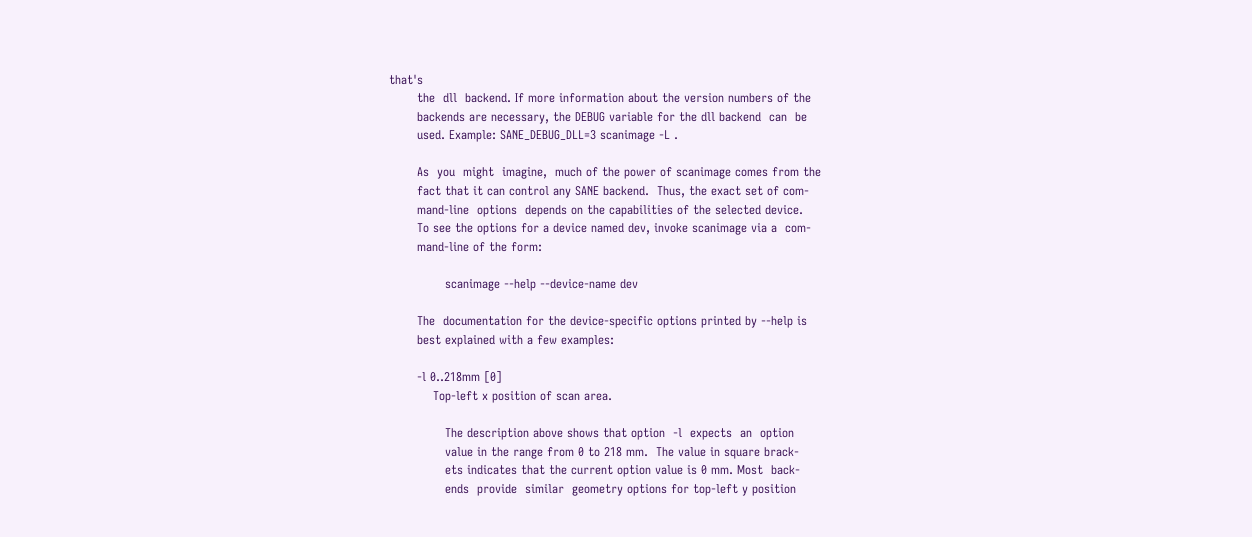that's
       the  dll  backend. If more information about the version numbers of the
       backends are necessary, the DEBUG variable for the dll backend  can  be
       used. Example: SANE_DEBUG_DLL=3 scanimage -L .

       As  you  might  imagine,  much of the power of scanimage comes from the
       fact that it can control any SANE backend.  Thus, the exact set of com-
       mand-line  options  depends on the capabilities of the selected device.
       To see the options for a device named dev, invoke scanimage via a  com-
       mand-line of the form:

              scanimage --help --device-name dev

       The  documentation for the device-specific options printed by --help is
       best explained with a few examples:

       -l 0..218mm [0]
           Top-left x position of scan area.

              The description above shows that option  -l  expects  an  option
              value in the range from 0 to 218 mm.  The value in square brack-
              ets indicates that the current option value is 0 mm. Most  back-
              ends  provide  similar  geometry options for top-left y position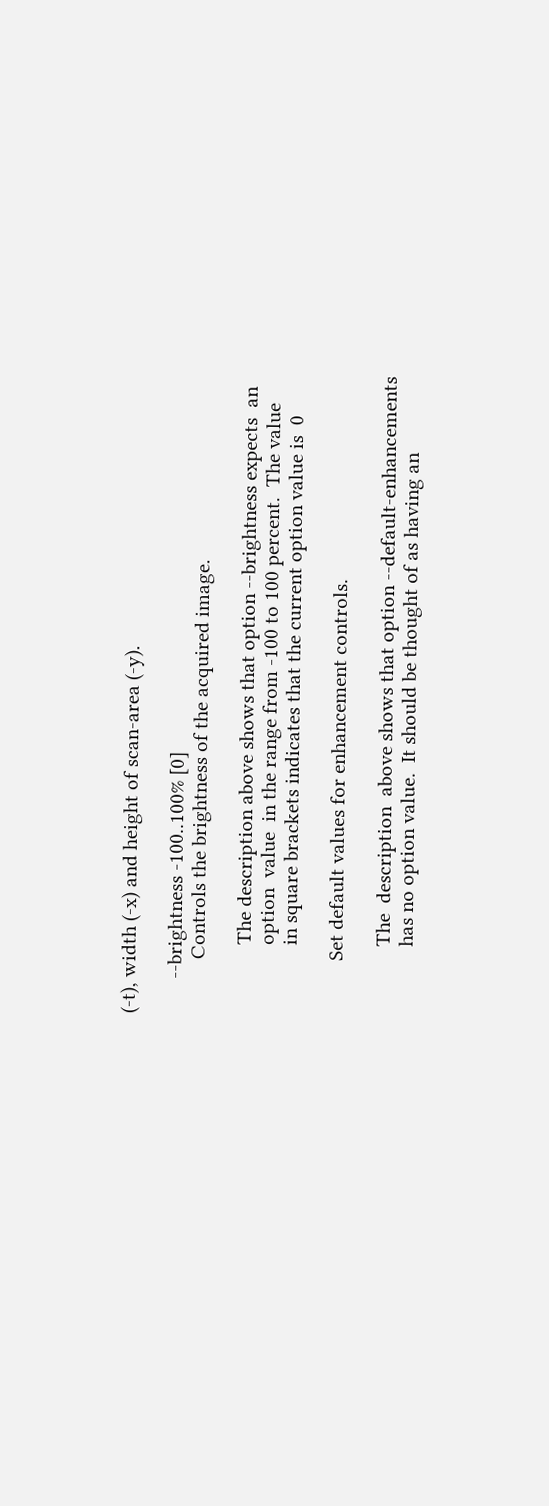(-t), width (-x) and height of scan-area (-y).

       --brightness -100..100% [0]
           Controls the brightness of the acquired image.

              The description above shows that option --brightness expects  an
              option  value  in the range from -100 to 100 percent.  The value
              in square brackets indicates that the current option value is  0

           Set default values for enhancement controls.

              The  description  above shows that option --default-enhancements
              has no option value.  It should be thought of as having an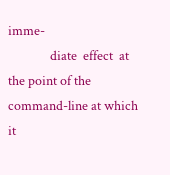imme-
              diate  effect  at  the point of the command-line at which it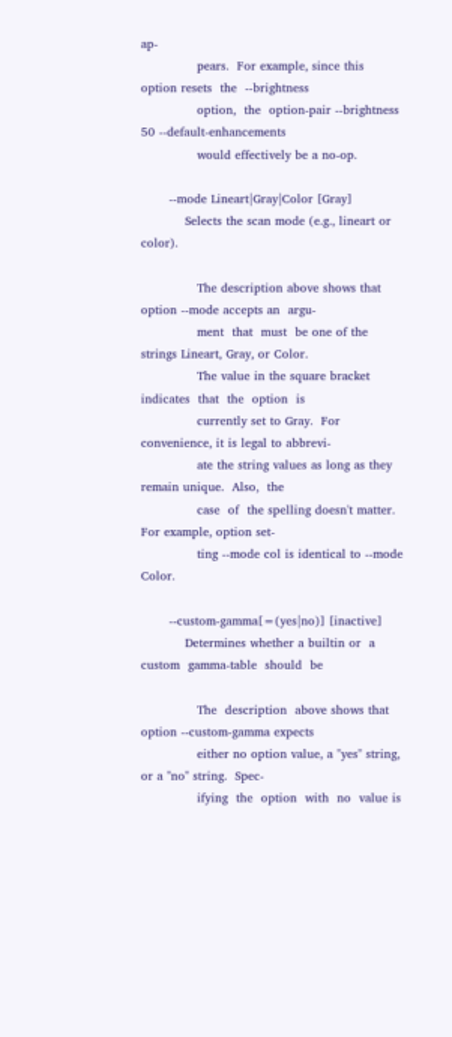ap-
              pears.  For example, since this option resets  the  --brightness
              option,  the  option-pair --brightness 50 --default-enhancements
              would effectively be a no-op.

       --mode Lineart|Gray|Color [Gray]
           Selects the scan mode (e.g., lineart or color).

              The description above shows that option --mode accepts an  argu-
              ment  that  must  be one of the strings Lineart, Gray, or Color.
              The value in the square bracket indicates  that  the  option  is
              currently set to Gray.  For convenience, it is legal to abbrevi-
              ate the string values as long as they remain unique.  Also,  the
              case  of  the spelling doesn't matter.  For example, option set-
              ting --mode col is identical to --mode Color.

       --custom-gamma[=(yes|no)] [inactive]
           Determines whether a builtin or  a  custom  gamma-table  should  be

              The  description  above shows that option --custom-gamma expects
              either no option value, a "yes" string, or a "no" string.  Spec-
              ifying  the  option  with  no  value is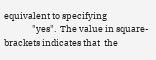equivalent to specifying
              "yes".  The value in square-brackets indicates that  the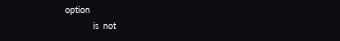option
              is  not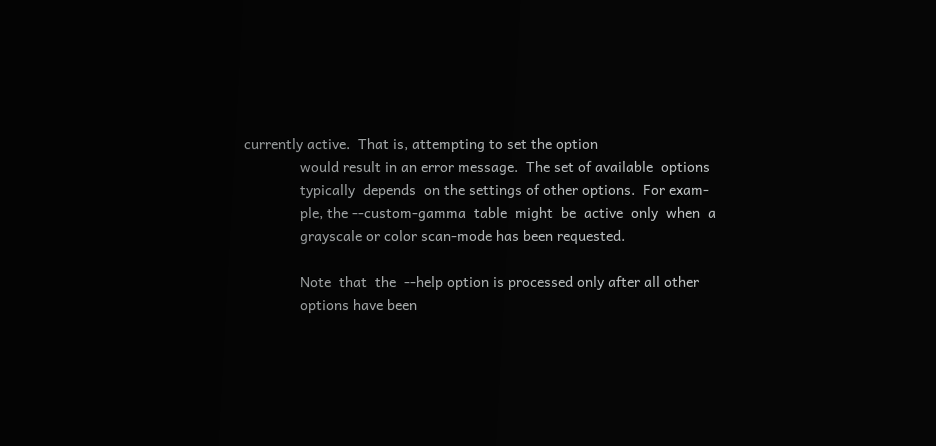currently active.  That is, attempting to set the option
              would result in an error message.  The set of available  options
              typically  depends  on the settings of other options.  For exam-
              ple, the --custom-gamma  table  might  be  active  only  when  a
              grayscale or color scan-mode has been requested.

              Note  that  the  --help option is processed only after all other
              options have been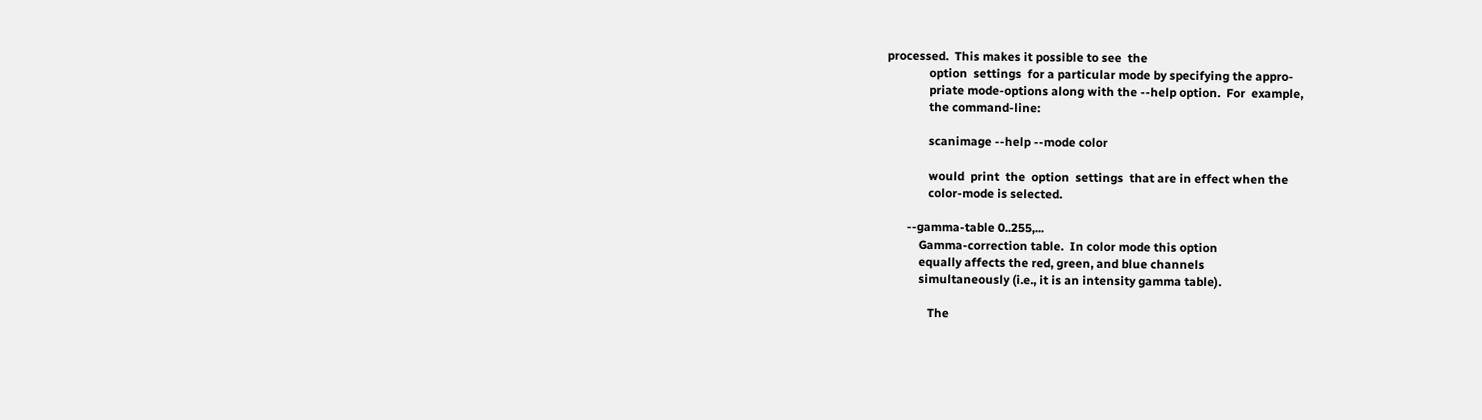processed.  This makes it possible to see  the
              option  settings  for a particular mode by specifying the appro-
              priate mode-options along with the --help option.  For  example,
              the command-line:

              scanimage --help --mode color

              would  print  the  option  settings  that are in effect when the
              color-mode is selected.

       --gamma-table 0..255,...
           Gamma-correction table.  In color mode this option
           equally affects the red, green, and blue channels
           simultaneously (i.e., it is an intensity gamma table).

              The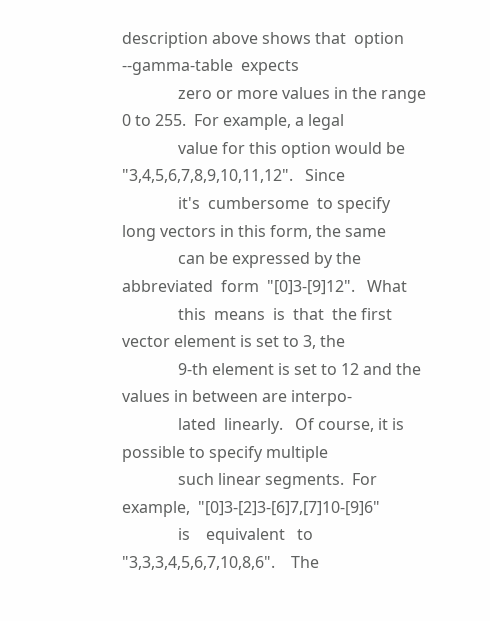description above shows that  option  --gamma-table  expects
              zero or more values in the range 0 to 255.  For example, a legal
              value for this option would be "3,4,5,6,7,8,9,10,11,12".   Since
              it's  cumbersome  to specify long vectors in this form, the same
              can be expressed by the  abbreviated  form  "[0]3-[9]12".   What
              this  means  is  that  the first vector element is set to 3, the
              9-th element is set to 12 and the values in between are interpo-
              lated  linearly.   Of course, it is possible to specify multiple
              such linear segments.  For example,  "[0]3-[2]3-[6]7,[7]10-[9]6"
              is    equivalent   to   "3,3,3,4,5,6,7,10,8,6".    The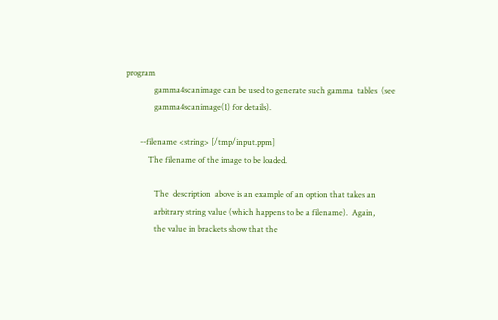program
              gamma4scanimage can be used to generate such gamma  tables  (see
              gamma4scanimage(1) for details).

       --filename <string> [/tmp/input.ppm]
           The filename of the image to be loaded.

              The  description  above is an example of an option that takes an
              arbitrary string value (which happens to be a filename).  Again,
              the value in brackets show that the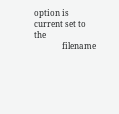option is current set to the
              filename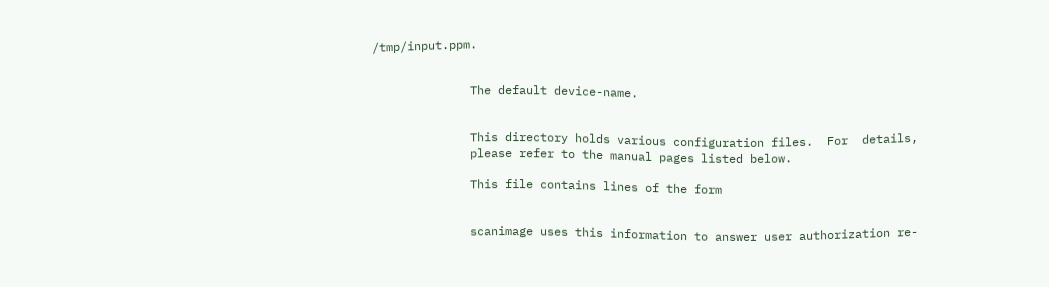/tmp/input.ppm.


              The default device-name.


              This directory holds various configuration files.  For  details,
              please refer to the manual pages listed below.

              This file contains lines of the form


              scanimage uses this information to answer user authorization re-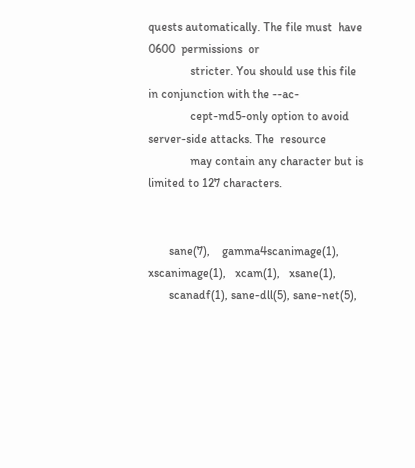quests automatically. The file must  have  0600  permissions  or
              stricter. You should use this file in conjunction with the --ac-
              cept-md5-only option to avoid server-side attacks. The  resource
              may contain any character but is limited to 127 characters.


       sane(7),    gamma4scanimage(1),   xscanimage(1),   xcam(1),   xsane(1),
       scanadf(1), sane-dll(5), sane-net(5),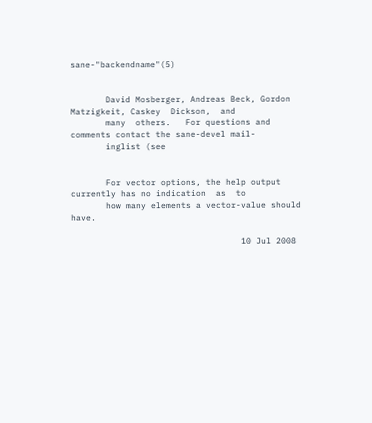sane-"backendname"(5)


       David Mosberger, Andreas Beck, Gordon Matzigkeit, Caskey  Dickson,  and
       many  others.   For questions and comments contact the sane-devel mail-
       inglist (see


       For vector options, the help output currently has no indication  as  to
       how many elements a vector-value should have.

                                  10 Jul 2008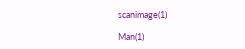scanimage(1)

Man(1)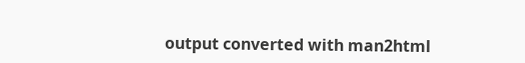output converted with man2html